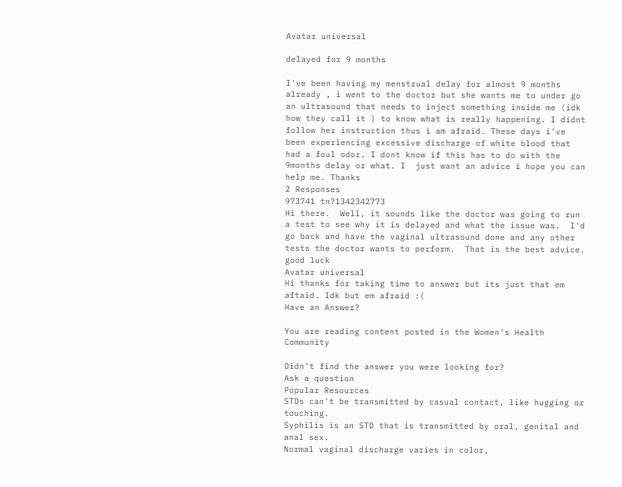Avatar universal

delayed for 9 months

I've been having my menstrual delay for almost 9 months already , i went to the doctor but she wants me to under go an ultrasound that needs to inject something inside me (idk how they call it ) to know what is really happening. I didnt follow her instruction thus i am afraid. These days i've been experiencing excessive discharge of white blood that had a foul odor. I dont know if this has to do with the 9months delay or what. I  just want an advice i hope you can help me. Thanks
2 Responses
973741 tn?1342342773
Hi there.  Well, it sounds like the doctor was going to run a test to see why it is delayed and what the issue was.  I'd go back and have the vaginal ultrasound done and any other tests the doctor wants to perform.  That is the best advice.  good luck
Avatar universal
Hi thanks for taking time to answer but its just that em aftaid. Idk but em afraid :(
Have an Answer?

You are reading content posted in the Women's Health Community

Didn't find the answer you were looking for?
Ask a question
Popular Resources
STDs can't be transmitted by casual contact, like hugging or touching.
Syphilis is an STD that is transmitted by oral, genital and anal sex.
Normal vaginal discharge varies in color,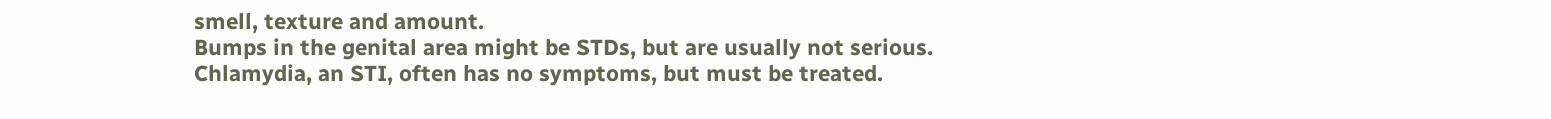smell, texture and amount.
Bumps in the genital area might be STDs, but are usually not serious.
Chlamydia, an STI, often has no symptoms, but must be treated.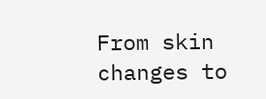From skin changes to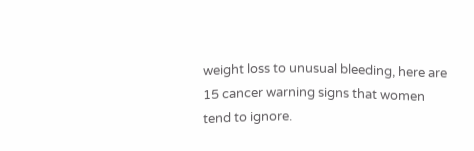weight loss to unusual bleeding, here are 15 cancer warning signs that women tend to ignore.